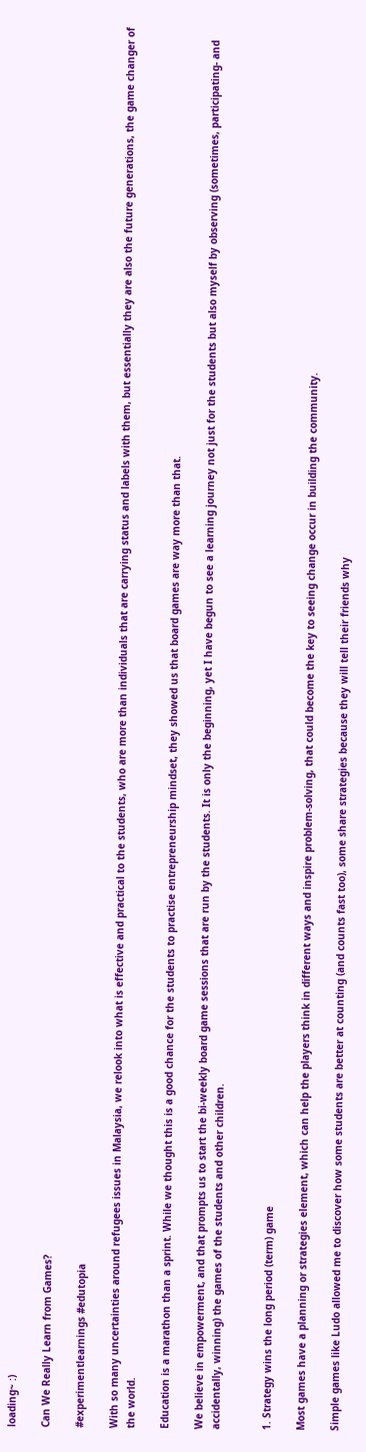loading~ :)

Can We Really Learn from Games?

#experimentlearnings #edutopia

With so many uncertainties around refugees issues in Malaysia, we relook into what is effective and practical to the students, who are more than individuals that are carrying status and labels with them, but essentially they are also the future generations, the game changer of the world.

Education is a marathon than a sprint. While we thought this is a good chance for the students to practise entrepreneurship mindset, they showed us that board games are way more than that.

We believe in empowerment, and that prompts us to start the bi-weekly board game sessions that are run by the students. It is only the beginning, yet I have begun to see a learning journey not just for the students but also myself by observing (sometimes, participating- and accidentally, winning) the games of the students and other children.


1. Strategy wins the long period (term) game

Most games have a planning or strategies element, which can help the players think in different ways and inspire problem-solving, that could become the key to seeing change occur in building the community.

Simple games like Ludo allowed me to discover how some students are better at counting (and counts fast too), some share strategies because they will tell their friends why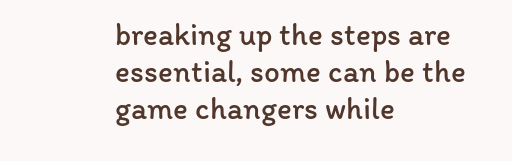breaking up the steps are essential, some can be the game changers while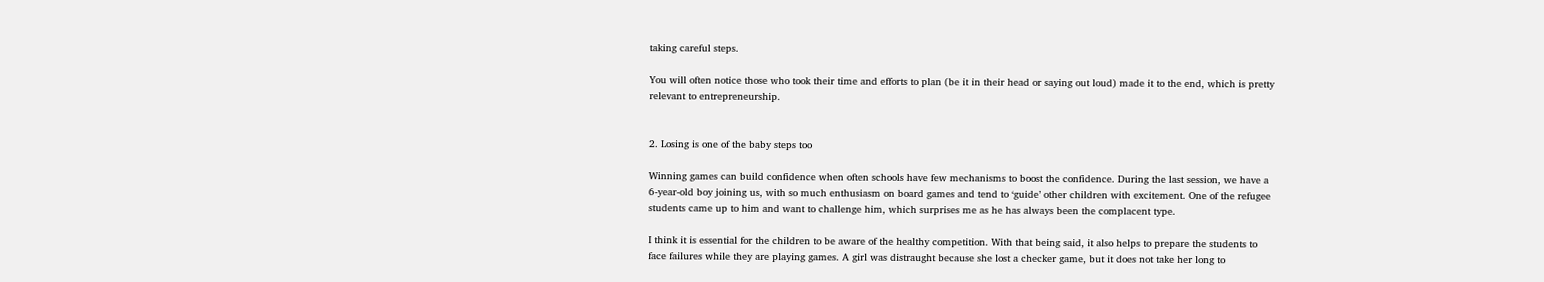taking careful steps.

You will often notice those who took their time and efforts to plan (be it in their head or saying out loud) made it to the end, which is pretty relevant to entrepreneurship.


2. Losing is one of the baby steps too

Winning games can build confidence when often schools have few mechanisms to boost the confidence. During the last session, we have a 6-year-old boy joining us, with so much enthusiasm on board games and tend to ‘guide’ other children with excitement. One of the refugee students came up to him and want to challenge him, which surprises me as he has always been the complacent type.

I think it is essential for the children to be aware of the healthy competition. With that being said, it also helps to prepare the students to face failures while they are playing games. A girl was distraught because she lost a checker game, but it does not take her long to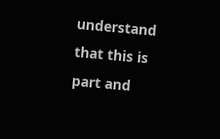understand that this is part and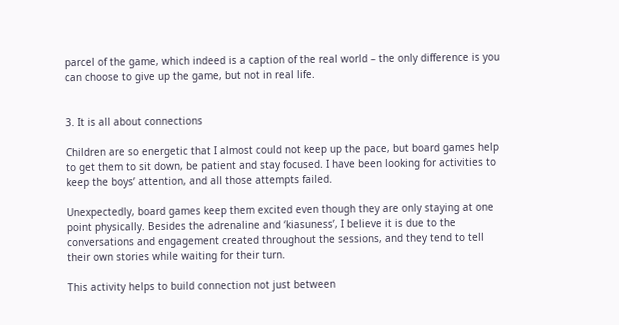parcel of the game, which indeed is a caption of the real world – the only difference is you can choose to give up the game, but not in real life.


3. It is all about connections

Children are so energetic that I almost could not keep up the pace, but board games help to get them to sit down, be patient and stay focused. I have been looking for activities to keep the boys’ attention, and all those attempts failed.

Unexpectedly, board games keep them excited even though they are only staying at one point physically. Besides the adrenaline and ‘kiasuness’, I believe it is due to the conversations and engagement created throughout the sessions, and they tend to tell their own stories while waiting for their turn.

This activity helps to build connection not just between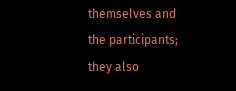themselves and the participants; they also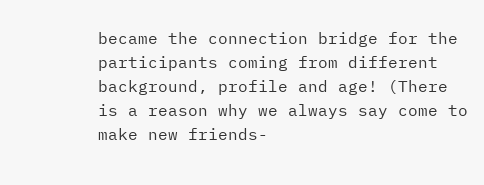became the connection bridge for the participants coming from different background, profile and age! (There is a reason why we always say come to make new friends-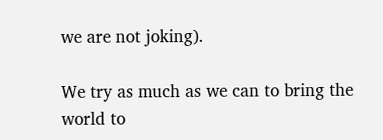we are not joking).

We try as much as we can to bring the world to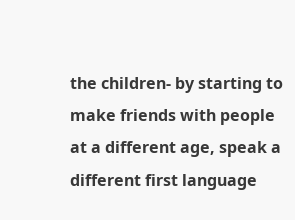the children- by starting to make friends with people at a different age, speak a different first language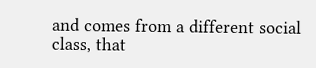and comes from a different social class, that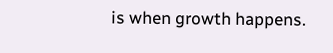is when growth happens.